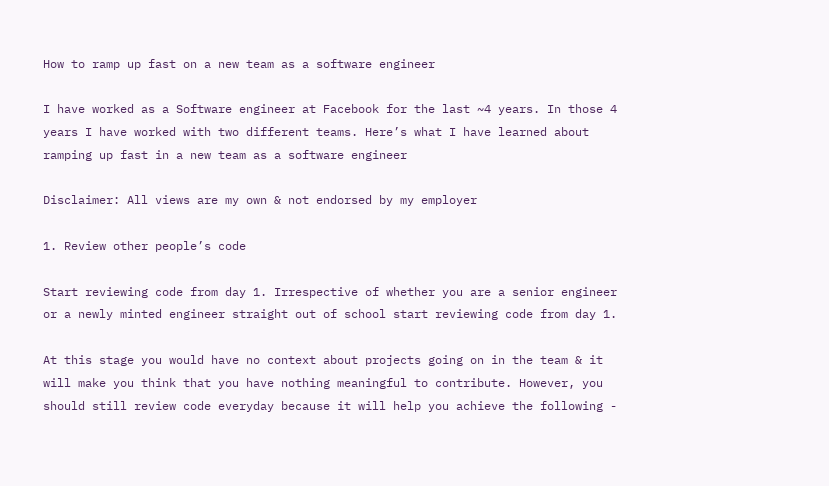How to ramp up fast on a new team as a software engineer

I have worked as a Software engineer at Facebook for the last ~4 years. In those 4 years I have worked with two different teams. Here’s what I have learned about ramping up fast in a new team as a software engineer

Disclaimer: All views are my own & not endorsed by my employer

1. Review other people’s code

Start reviewing code from day 1. Irrespective of whether you are a senior engineer or a newly minted engineer straight out of school start reviewing code from day 1.

At this stage you would have no context about projects going on in the team & it will make you think that you have nothing meaningful to contribute. However, you should still review code everyday because it will help you achieve the following -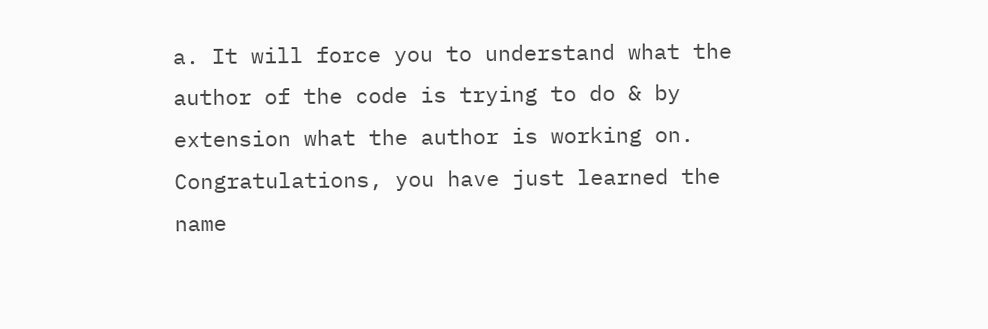a. It will force you to understand what the author of the code is trying to do & by extension what the author is working on. Congratulations, you have just learned the name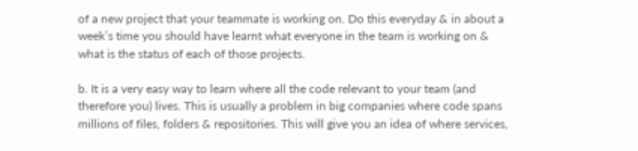of a new project that your teammate is working on. Do this everyday & in about a week’s time you should have learnt what everyone in the team is working on & what is the status of each of those projects.

b. It is a very easy way to learn where all the code relevant to your team (and therefore you) lives. This is usually a problem in big companies where code spans millions of files, folders & repositories. This will give you an idea of where services,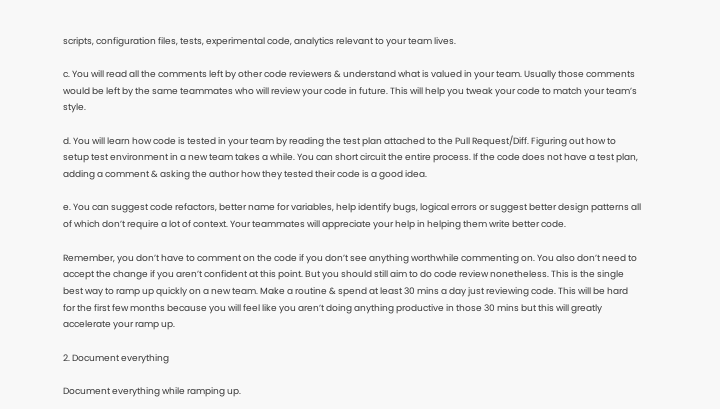scripts, configuration files, tests, experimental code, analytics relevant to your team lives.

c. You will read all the comments left by other code reviewers & understand what is valued in your team. Usually those comments would be left by the same teammates who will review your code in future. This will help you tweak your code to match your team’s style.

d. You will learn how code is tested in your team by reading the test plan attached to the Pull Request/Diff. Figuring out how to setup test environment in a new team takes a while. You can short circuit the entire process. If the code does not have a test plan, adding a comment & asking the author how they tested their code is a good idea.

e. You can suggest code refactors, better name for variables, help identify bugs, logical errors or suggest better design patterns all of which don’t require a lot of context. Your teammates will appreciate your help in helping them write better code.

Remember, you don’t have to comment on the code if you don’t see anything worthwhile commenting on. You also don’t need to accept the change if you aren’t confident at this point. But you should still aim to do code review nonetheless. This is the single best way to ramp up quickly on a new team. Make a routine & spend at least 30 mins a day just reviewing code. This will be hard for the first few months because you will feel like you aren’t doing anything productive in those 30 mins but this will greatly accelerate your ramp up.

2. Document everything

Document everything while ramping up.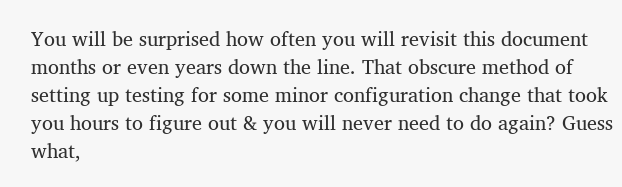You will be surprised how often you will revisit this document months or even years down the line. That obscure method of setting up testing for some minor configuration change that took you hours to figure out & you will never need to do again? Guess what,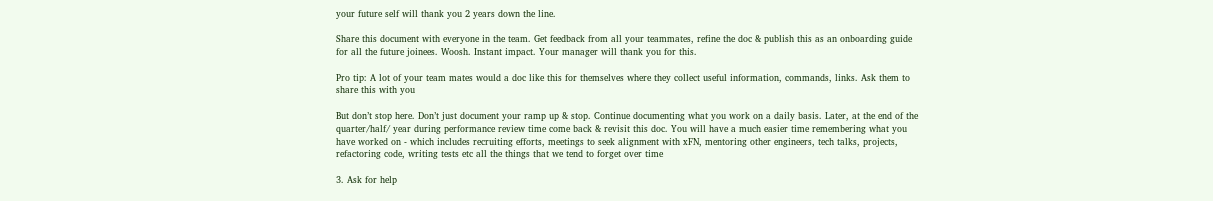your future self will thank you 2 years down the line.

Share this document with everyone in the team. Get feedback from all your teammates, refine the doc & publish this as an onboarding guide for all the future joinees. Woosh. Instant impact. Your manager will thank you for this.

Pro tip: A lot of your team mates would a doc like this for themselves where they collect useful information, commands, links. Ask them to share this with you

But don’t stop here. Don’t just document your ramp up & stop. Continue documenting what you work on a daily basis. Later, at the end of the quarter/half/ year during performance review time come back & revisit this doc. You will have a much easier time remembering what you have worked on - which includes recruiting efforts, meetings to seek alignment with xFN, mentoring other engineers, tech talks, projects, refactoring code, writing tests etc all the things that we tend to forget over time

3. Ask for help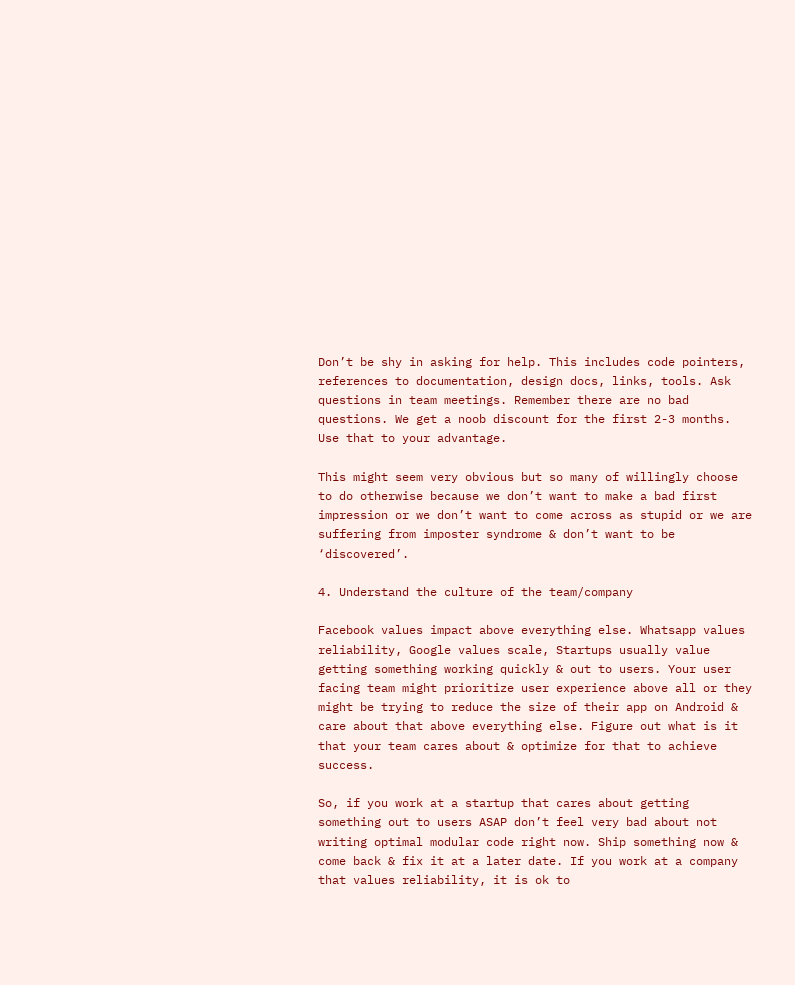Don’t be shy in asking for help. This includes code pointers, references to documentation, design docs, links, tools. Ask questions in team meetings. Remember there are no bad questions. We get a noob discount for the first 2-3 months. Use that to your advantage.

This might seem very obvious but so many of willingly choose to do otherwise because we don’t want to make a bad first impression or we don’t want to come across as stupid or we are suffering from imposter syndrome & don’t want to be ‘discovered’.

4. Understand the culture of the team/company

Facebook values impact above everything else. Whatsapp values reliability, Google values scale, Startups usually value getting something working quickly & out to users. Your user facing team might prioritize user experience above all or they might be trying to reduce the size of their app on Android & care about that above everything else. Figure out what is it that your team cares about & optimize for that to achieve success.

So, if you work at a startup that cares about getting something out to users ASAP don’t feel very bad about not writing optimal modular code right now. Ship something now & come back & fix it at a later date. If you work at a company that values reliability, it is ok to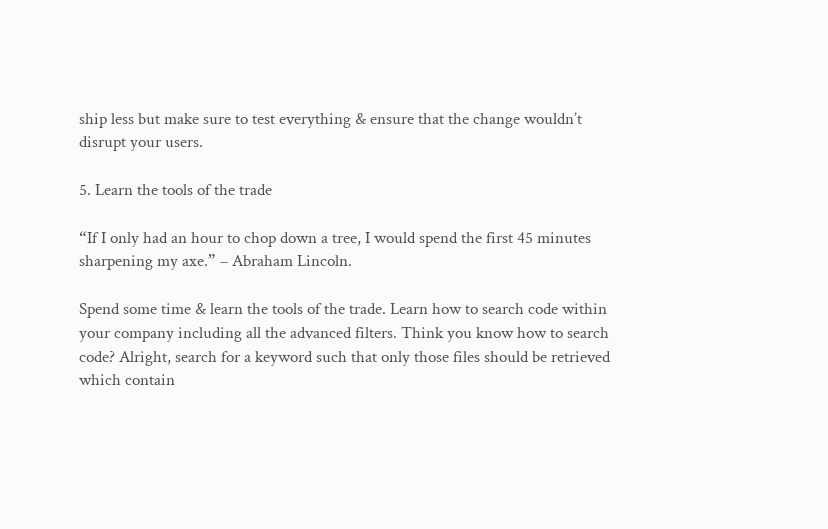ship less but make sure to test everything & ensure that the change wouldn’t disrupt your users.

5. Learn the tools of the trade

“If I only had an hour to chop down a tree, I would spend the first 45 minutes sharpening my axe.” – Abraham Lincoln.

Spend some time & learn the tools of the trade. Learn how to search code within your company including all the advanced filters. Think you know how to search code? Alright, search for a keyword such that only those files should be retrieved which contain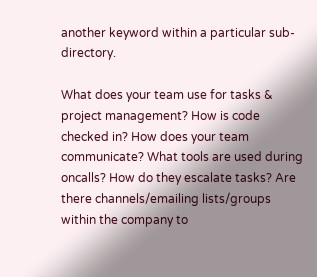another keyword within a particular sub-directory.

What does your team use for tasks & project management? How is code checked in? How does your team communicate? What tools are used during oncalls? How do they escalate tasks? Are there channels/emailing lists/groups within the company to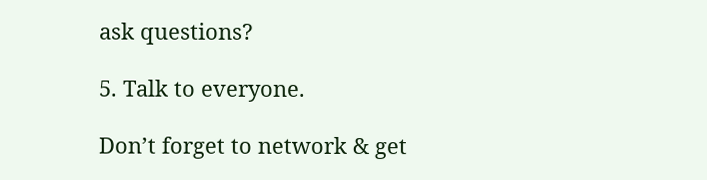ask questions?

5. Talk to everyone.

Don’t forget to network & get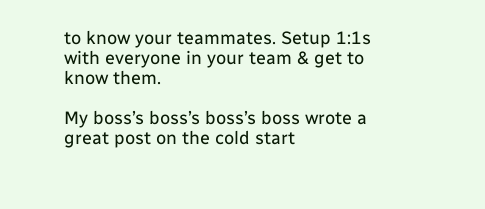to know your teammates. Setup 1:1s with everyone in your team & get to know them.

My boss’s boss’s boss’s boss wrote a great post on the cold start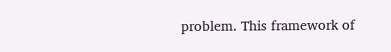problem. This framework of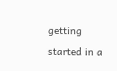getting started in a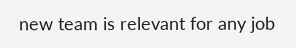new team is relevant for any job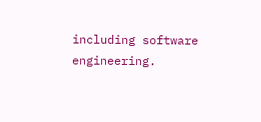including software engineering.